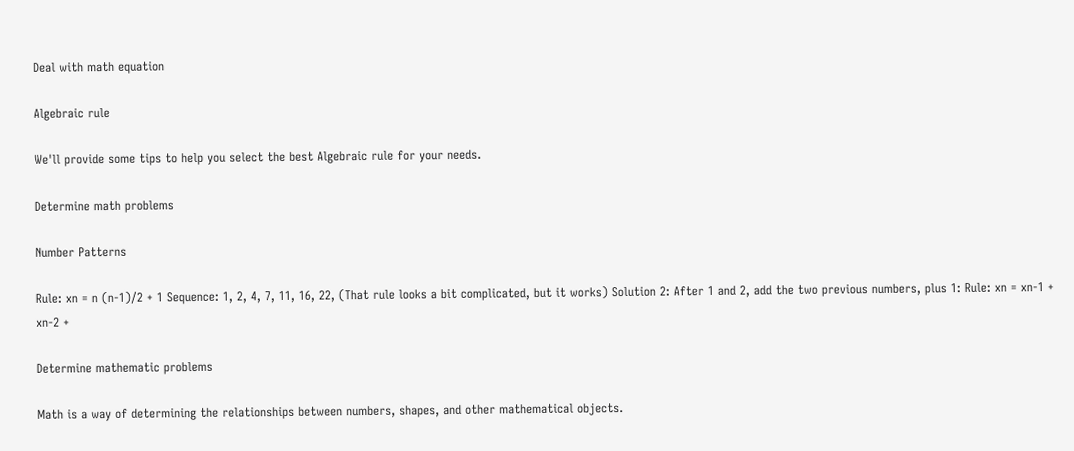Deal with math equation

Algebraic rule

We'll provide some tips to help you select the best Algebraic rule for your needs.

Determine math problems

Number Patterns

Rule: xn = n (n-1)/2 + 1 Sequence: 1, 2, 4, 7, 11, 16, 22, (That rule looks a bit complicated, but it works) Solution 2: After 1 and 2, add the two previous numbers, plus 1: Rule: xn = xn-1 + xn-2 +

Determine mathematic problems

Math is a way of determining the relationships between numbers, shapes, and other mathematical objects.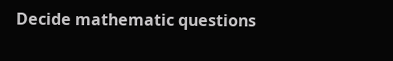Decide mathematic questions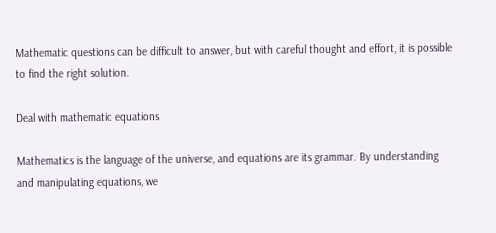Mathematic questions can be difficult to answer, but with careful thought and effort, it is possible to find the right solution.

Deal with mathematic equations

Mathematics is the language of the universe, and equations are its grammar. By understanding and manipulating equations, we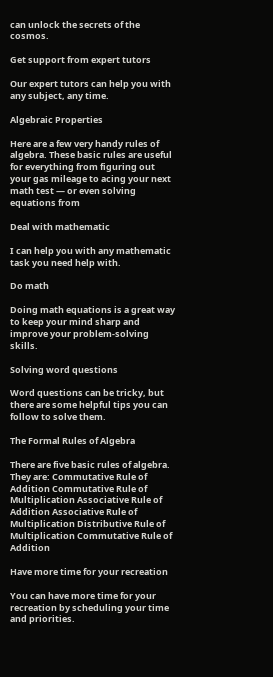can unlock the secrets of the cosmos.

Get support from expert tutors

Our expert tutors can help you with any subject, any time.

Algebraic Properties

Here are a few very handy rules of algebra. These basic rules are useful for everything from figuring out your gas mileage to acing your next math test — or even solving equations from

Deal with mathematic

I can help you with any mathematic task you need help with.

Do math

Doing math equations is a great way to keep your mind sharp and improve your problem-solving skills.

Solving word questions

Word questions can be tricky, but there are some helpful tips you can follow to solve them.

The Formal Rules of Algebra

There are five basic rules of algebra. They are: Commutative Rule of Addition Commutative Rule of Multiplication Associative Rule of Addition Associative Rule of Multiplication Distributive Rule of Multiplication Commutative Rule of Addition

Have more time for your recreation

You can have more time for your recreation by scheduling your time and priorities.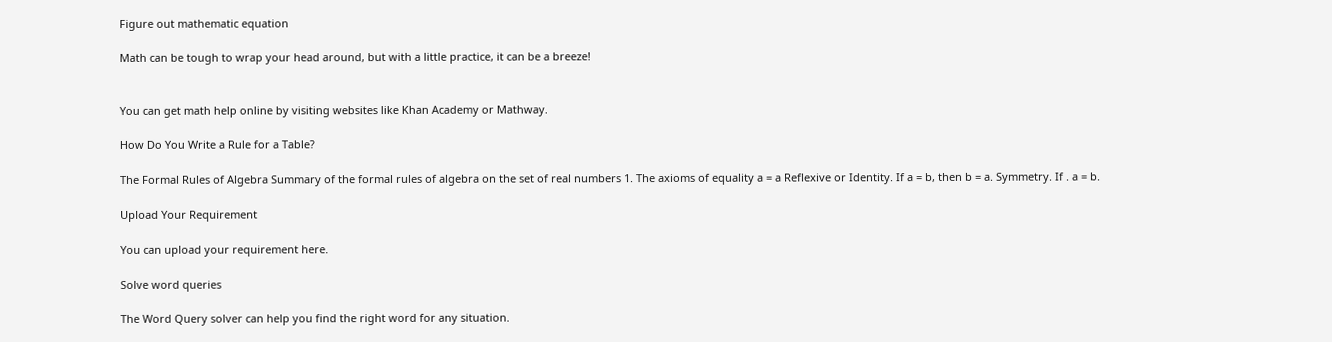Figure out mathematic equation

Math can be tough to wrap your head around, but with a little practice, it can be a breeze!


You can get math help online by visiting websites like Khan Academy or Mathway.

How Do You Write a Rule for a Table?

The Formal Rules of Algebra Summary of the formal rules of algebra on the set of real numbers 1. The axioms of equality a = a Reflexive or Identity. If a = b, then b = a. Symmetry. If . a = b.

Upload Your Requirement

You can upload your requirement here.

Solve word queries

The Word Query solver can help you find the right word for any situation.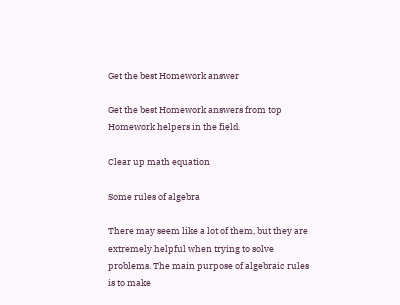Get the best Homework answer

Get the best Homework answers from top Homework helpers in the field.

Clear up math equation

Some rules of algebra

There may seem like a lot of them, but they are extremely helpful when trying to solve problems. The main purpose of algebraic rules is to make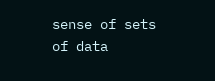sense of sets of data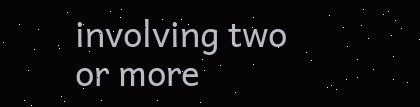involving two or more